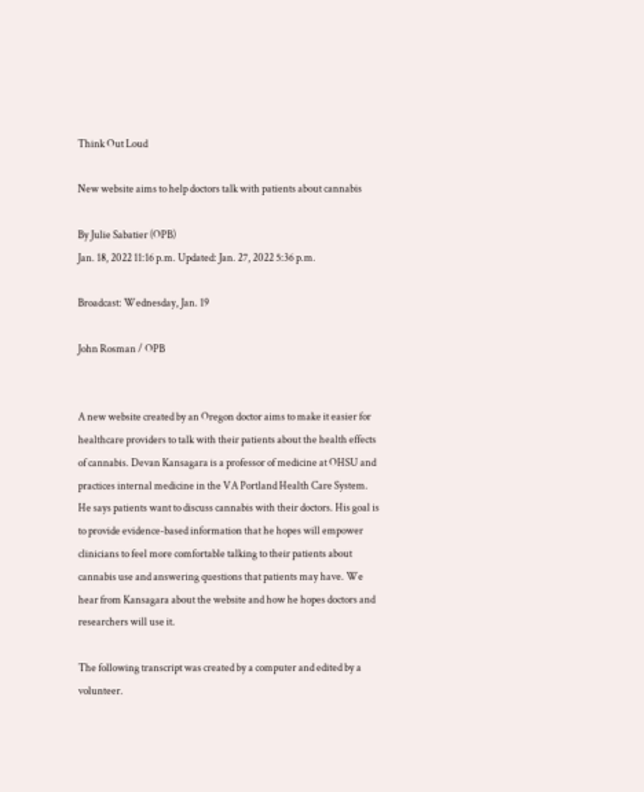Think Out Loud

New website aims to help doctors talk with patients about cannabis

By Julie Sabatier (OPB)
Jan. 18, 2022 11:16 p.m. Updated: Jan. 27, 2022 5:36 p.m.

Broadcast: Wednesday, Jan. 19

John Rosman / OPB


A new website created by an Oregon doctor aims to make it easier for healthcare providers to talk with their patients about the health effects of cannabis. Devan Kansagara is a professor of medicine at OHSU and practices internal medicine in the VA Portland Health Care System. He says patients want to discuss cannabis with their doctors. His goal is to provide evidence-based information that he hopes will empower clinicians to feel more comfortable talking to their patients about cannabis use and answering questions that patients may have. We hear from Kansagara about the website and how he hopes doctors and researchers will use it.

The following transcript was created by a computer and edited by a volunteer.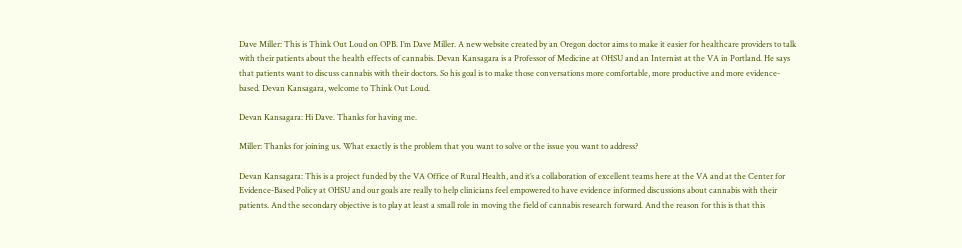Dave Miller: This is Think Out Loud on OPB. I’m Dave Miller. A new website created by an Oregon doctor aims to make it easier for healthcare providers to talk with their patients about the health effects of cannabis. Devan Kansagara is a Professor of Medicine at OHSU and an Internist at the VA in Portland. He says that patients want to discuss cannabis with their doctors. So his goal is to make those conversations more comfortable, more productive and more evidence-based. Devan Kansagara, welcome to Think Out Loud.

Devan Kansagara: Hi Dave. Thanks for having me.

Miller: Thanks for joining us. What exactly is the problem that you want to solve or the issue you want to address?

Devan Kansagara: This is a project funded by the VA Office of Rural Health, and it’s a collaboration of excellent teams here at the VA and at the Center for Evidence-Based Policy at OHSU and our goals are really to help clinicians feel empowered to have evidence informed discussions about cannabis with their patients. And the secondary objective is to play at least a small role in moving the field of cannabis research forward. And the reason for this is that this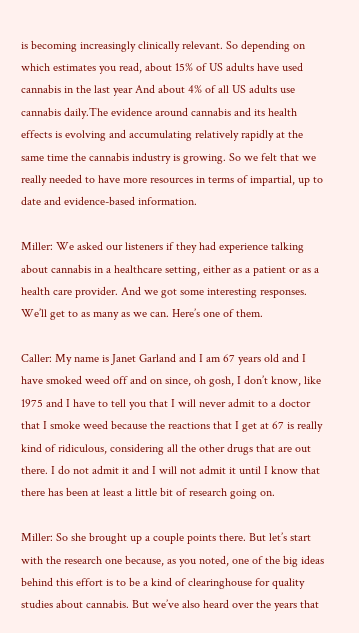is becoming increasingly clinically relevant. So depending on which estimates you read, about 15% of US adults have used cannabis in the last year And about 4% of all US adults use cannabis daily.The evidence around cannabis and its health effects is evolving and accumulating relatively rapidly at the same time the cannabis industry is growing. So we felt that we really needed to have more resources in terms of impartial, up to date and evidence-based information.

Miller: We asked our listeners if they had experience talking about cannabis in a healthcare setting, either as a patient or as a health care provider. And we got some interesting responses. We’ll get to as many as we can. Here’s one of them.

Caller: My name is Janet Garland and I am 67 years old and I have smoked weed off and on since, oh gosh, I don’t know, like 1975 and I have to tell you that I will never admit to a doctor that I smoke weed because the reactions that I get at 67 is really kind of ridiculous, considering all the other drugs that are out there. I do not admit it and I will not admit it until I know that there has been at least a little bit of research going on.

Miller: So she brought up a couple points there. But let’s start with the research one because, as you noted, one of the big ideas behind this effort is to be a kind of clearinghouse for quality studies about cannabis. But we’ve also heard over the years that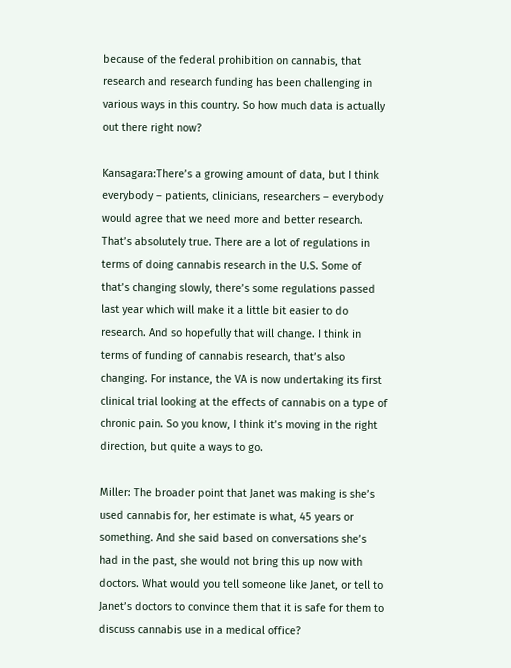because of the federal prohibition on cannabis, that research and research funding has been challenging in various ways in this country. So how much data is actually out there right now?

Kansagara:There’s a growing amount of data, but I think everybody – patients, clinicians, researchers – everybody would agree that we need more and better research. That’s absolutely true. There are a lot of regulations in terms of doing cannabis research in the U.S. Some of that’s changing slowly, there’s some regulations passed last year which will make it a little bit easier to do research. And so hopefully that will change. I think in terms of funding of cannabis research, that’s also changing. For instance, the VA is now undertaking its first clinical trial looking at the effects of cannabis on a type of chronic pain. So you know, I think it’s moving in the right direction, but quite a ways to go.

Miller: The broader point that Janet was making is she’s used cannabis for, her estimate is what, 45 years or something. And she said based on conversations she’s had in the past, she would not bring this up now with doctors. What would you tell someone like Janet, or tell to Janet’s doctors to convince them that it is safe for them to discuss cannabis use in a medical office?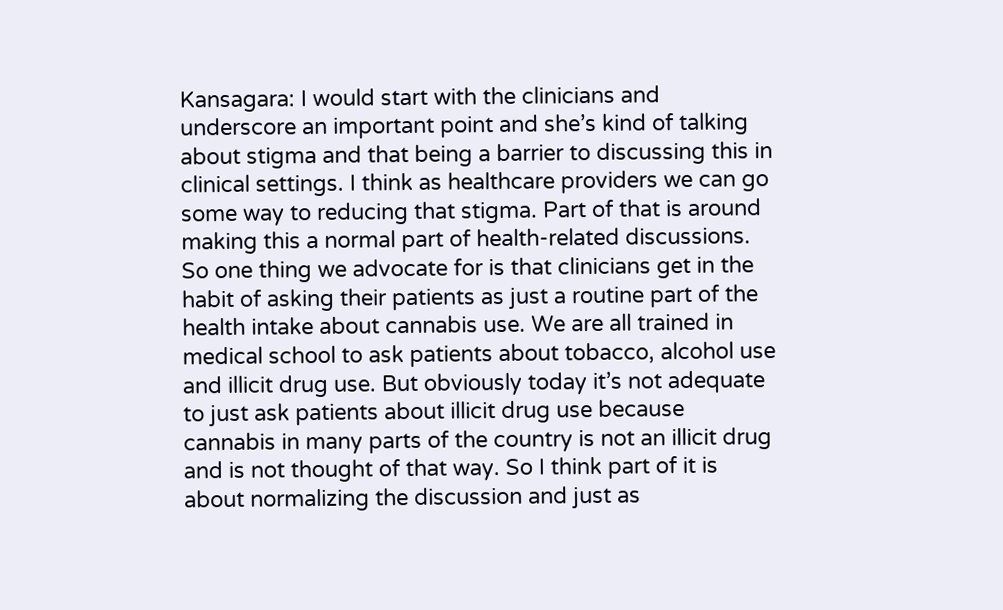Kansagara: I would start with the clinicians and underscore an important point and she’s kind of talking about stigma and that being a barrier to discussing this in clinical settings. I think as healthcare providers we can go some way to reducing that stigma. Part of that is around making this a normal part of health-related discussions. So one thing we advocate for is that clinicians get in the habit of asking their patients as just a routine part of the health intake about cannabis use. We are all trained in medical school to ask patients about tobacco, alcohol use and illicit drug use. But obviously today it’s not adequate to just ask patients about illicit drug use because cannabis in many parts of the country is not an illicit drug and is not thought of that way. So I think part of it is about normalizing the discussion and just as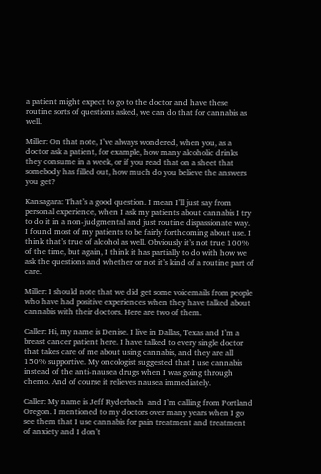a patient might expect to go to the doctor and have these routine sorts of questions asked, we can do that for cannabis as well.

Miller: On that note, I’ve always wondered, when you, as a doctor ask a patient, for example, how many alcoholic drinks they consume in a week, or if you read that on a sheet that somebody has filled out, how much do you believe the answers you get?

Kansagara: That’s a good question. I mean I’ll just say from personal experience, when I ask my patients about cannabis I try to do it in a non-judgmental and just routine dispassionate way. I found most of my patients to be fairly forthcoming about use. I think that’s true of alcohol as well. Obviously it’s not true 100% of the time, but again, I think it has partially to do with how we ask the questions and whether or not it’s kind of a routine part of care.

Miller: I should note that we did get some voicemails from people who have had positive experiences when they have talked about cannabis with their doctors. Here are two of them.

Caller: Hi, my name is Denise. I live in Dallas, Texas and I’m a breast cancer patient here. I have talked to every single doctor that takes care of me about using cannabis, and they are all 150% supportive. My oncologist suggested that I use cannabis instead of the anti-nausea drugs when I was going through chemo. And of course it relieves nausea immediately.

Caller: My name is Jeff Ryderbach  and I’m calling from Portland Oregon. I mentioned to my doctors over many years when I go see them that I use cannabis for pain treatment and treatment of anxiety and I don’t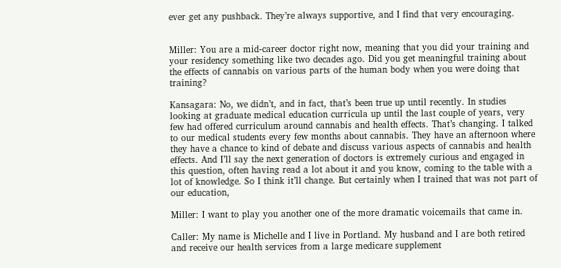ever get any pushback. They’re always supportive, and I find that very encouraging.


Miller: You are a mid-career doctor right now, meaning that you did your training and your residency something like two decades ago. Did you get meaningful training about the effects of cannabis on various parts of the human body when you were doing that training?

Kansagara: No, we didn’t, and in fact, that’s been true up until recently. In studies looking at graduate medical education curricula up until the last couple of years, very few had offered curriculum around cannabis and health effects. That’s changing. I talked to our medical students every few months about cannabis. They have an afternoon where they have a chance to kind of debate and discuss various aspects of cannabis and health effects. And I’ll say the next generation of doctors is extremely curious and engaged in this question, often having read a lot about it and you know, coming to the table with a lot of knowledge. So I think it’ll change. But certainly when I trained that was not part of our education,

Miller: I want to play you another one of the more dramatic voicemails that came in.

Caller: My name is Michelle and I live in Portland. My husband and I are both retired and receive our health services from a large medicare supplement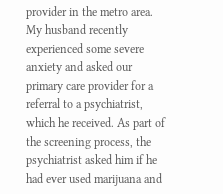provider in the metro area. My husband recently experienced some severe anxiety and asked our primary care provider for a referral to a psychiatrist, which he received. As part of the screening process, the psychiatrist asked him if he had ever used marijuana and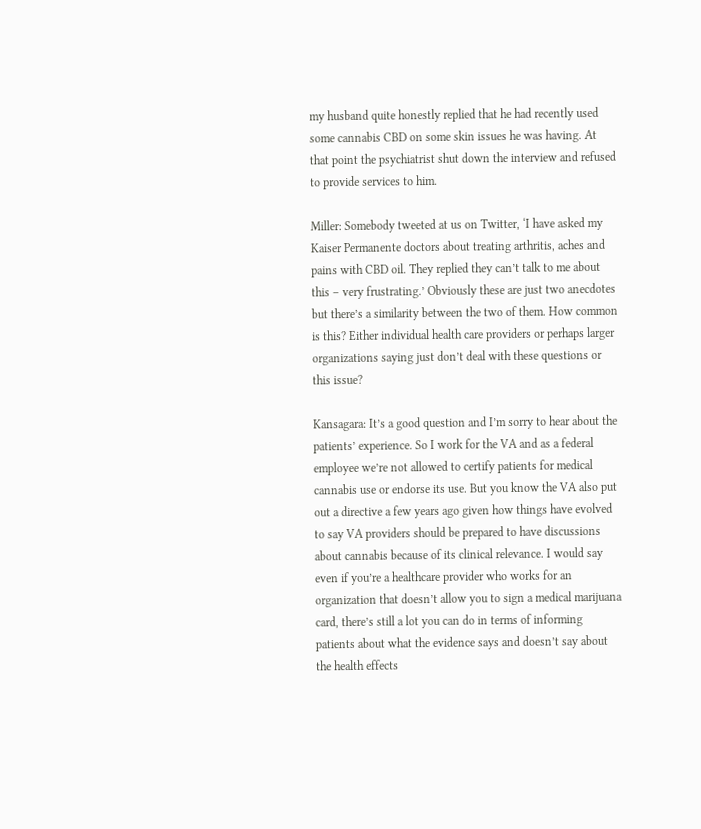my husband quite honestly replied that he had recently used some cannabis CBD on some skin issues he was having. At that point the psychiatrist shut down the interview and refused to provide services to him.

Miller: Somebody tweeted at us on Twitter, ‘I have asked my Kaiser Permanente doctors about treating arthritis, aches and pains with CBD oil. They replied they can’t talk to me about this – very frustrating.’ Obviously these are just two anecdotes but there’s a similarity between the two of them. How common is this? Either individual health care providers or perhaps larger organizations saying just don’t deal with these questions or this issue?

Kansagara: It’s a good question and I’m sorry to hear about the patients’ experience. So I work for the VA and as a federal employee we’re not allowed to certify patients for medical cannabis use or endorse its use. But you know the VA also put out a directive a few years ago given how things have evolved to say VA providers should be prepared to have discussions about cannabis because of its clinical relevance. I would say even if you’re a healthcare provider who works for an organization that doesn’t allow you to sign a medical marijuana card, there’s still a lot you can do in terms of informing patients about what the evidence says and doesn’t say about the health effects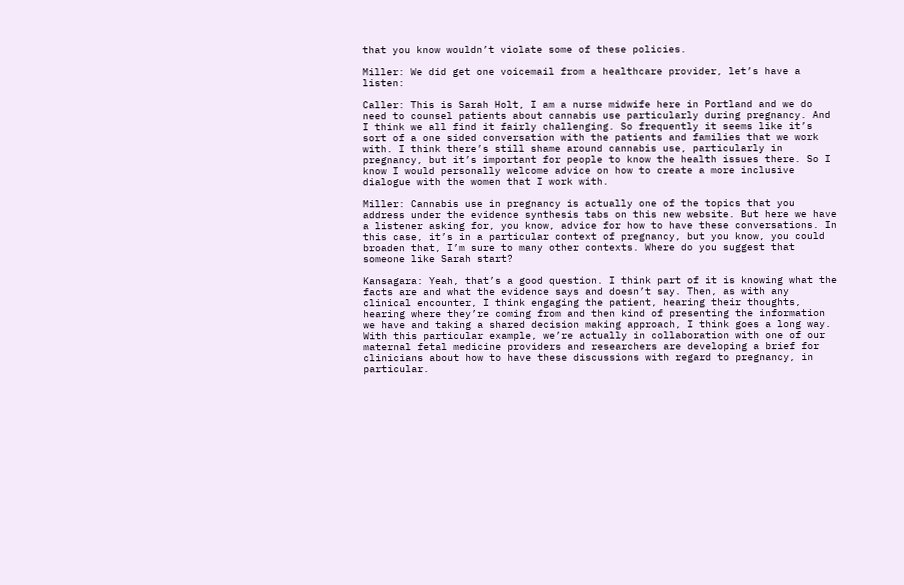that you know wouldn’t violate some of these policies.

Miller: We did get one voicemail from a healthcare provider, let’s have a listen:

Caller: This is Sarah Holt, I am a nurse midwife here in Portland and we do need to counsel patients about cannabis use particularly during pregnancy. And I think we all find it fairly challenging. So frequently it seems like it’s sort of a one sided conversation with the patients and families that we work with. I think there’s still shame around cannabis use, particularly in pregnancy, but it’s important for people to know the health issues there. So I know I would personally welcome advice on how to create a more inclusive dialogue with the women that I work with.

Miller: Cannabis use in pregnancy is actually one of the topics that you address under the evidence synthesis tabs on this new website. But here we have a listener asking for, you know, advice for how to have these conversations. In this case, it’s in a particular context of pregnancy, but you know, you could broaden that, I’m sure to many other contexts. Where do you suggest that someone like Sarah start?

Kansagara: Yeah, that’s a good question. I think part of it is knowing what the facts are and what the evidence says and doesn’t say. Then, as with any clinical encounter, I think engaging the patient, hearing their thoughts, hearing where they’re coming from and then kind of presenting the information we have and taking a shared decision making approach, I think goes a long way. With this particular example, we’re actually in collaboration with one of our maternal fetal medicine providers and researchers are developing a brief for clinicians about how to have these discussions with regard to pregnancy, in particular.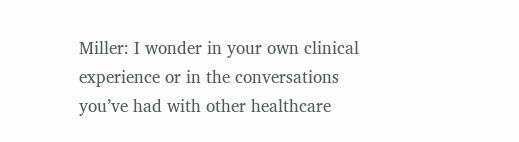Miller: I wonder in your own clinical experience or in the conversations you’ve had with other healthcare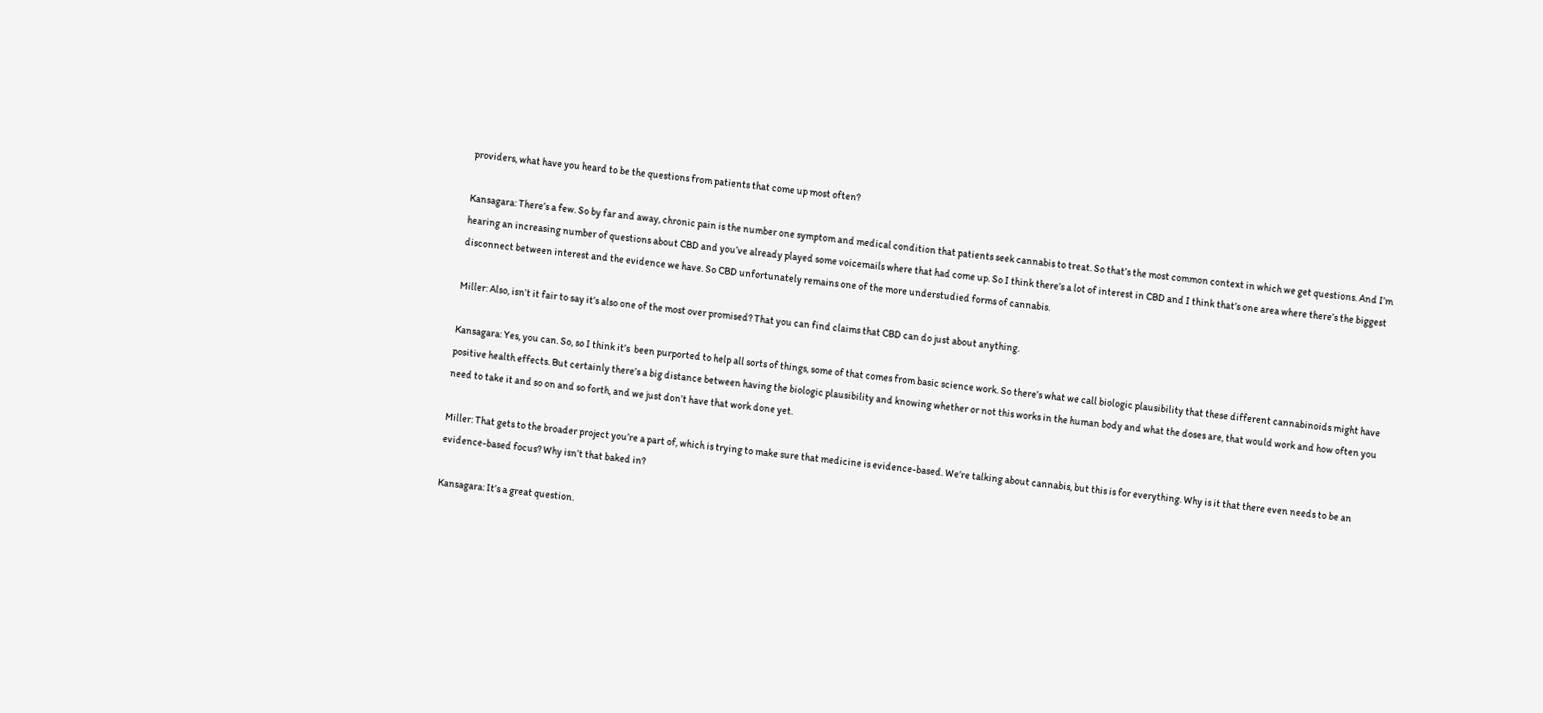providers, what have you heard to be the questions from patients that come up most often?

Kansagara: There’s a few. So by far and away, chronic pain is the number one symptom and medical condition that patients seek cannabis to treat. So that’s the most common context in which we get questions. And I’m hearing an increasing number of questions about CBD and you’ve already played some voicemails where that had come up. So I think there’s a lot of interest in CBD and I think that’s one area where there’s the biggest disconnect between interest and the evidence we have. So CBD unfortunately remains one of the more understudied forms of cannabis.

Miller: Also, isn’t it fair to say it’s also one of the most over promised? That you can find claims that CBD can do just about anything.

Kansagara: Yes, you can. So, so I think it’s  been purported to help all sorts of things, some of that comes from basic science work. So there’s what we call biologic plausibility that these different cannabinoids might have positive health effects. But certainly there’s a big distance between having the biologic plausibility and knowing whether or not this works in the human body and what the doses are, that would work and how often you need to take it and so on and so forth, and we just don’t have that work done yet.

Miller: That gets to the broader project you’re a part of, which is trying to make sure that medicine is evidence-based. We’re talking about cannabis, but this is for everything. Why is it that there even needs to be an evidence-based focus? Why isn’t that baked in?

Kansagara: It’s a great question.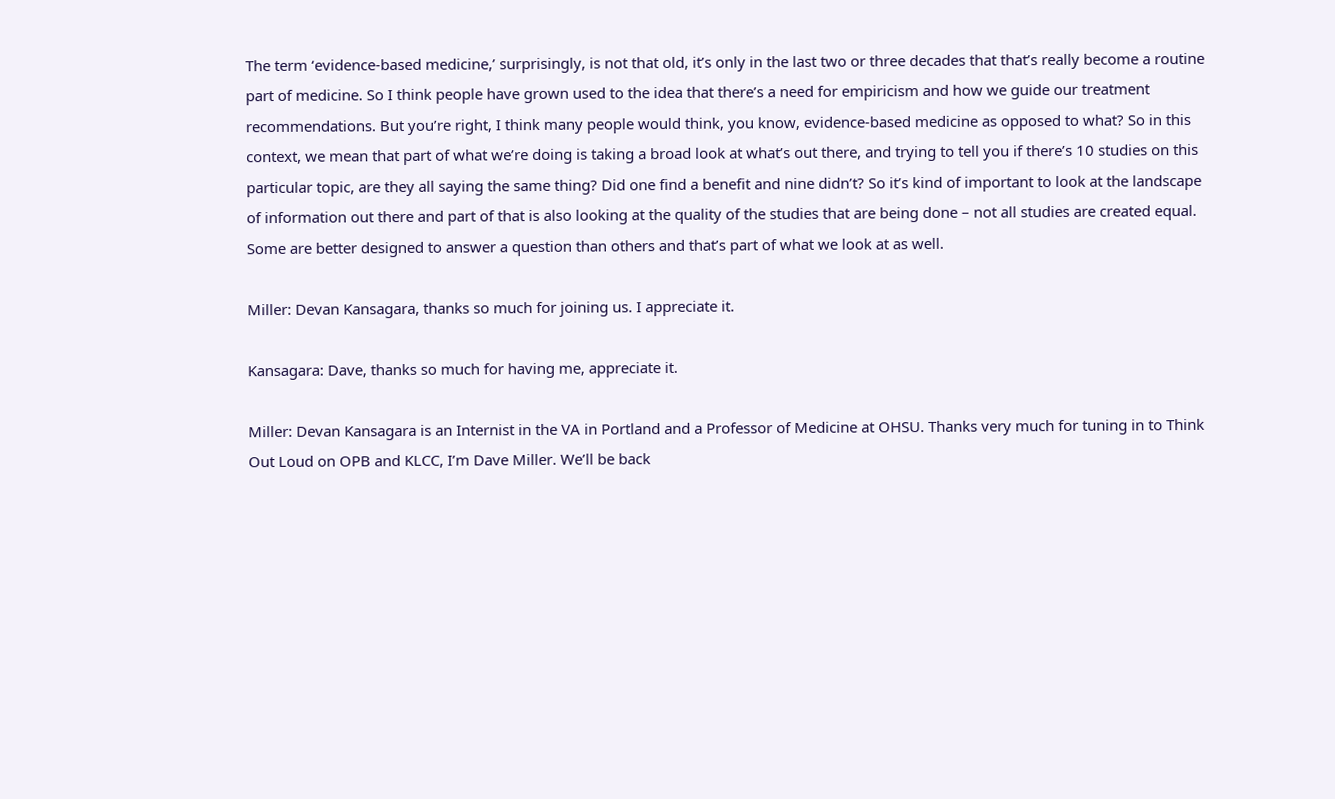The term ‘evidence-based medicine,’ surprisingly, is not that old, it’s only in the last two or three decades that that’s really become a routine part of medicine. So I think people have grown used to the idea that there’s a need for empiricism and how we guide our treatment recommendations. But you’re right, I think many people would think, you know, evidence-based medicine as opposed to what? So in this context, we mean that part of what we’re doing is taking a broad look at what’s out there, and trying to tell you if there’s 10 studies on this particular topic, are they all saying the same thing? Did one find a benefit and nine didn’t? So it’s kind of important to look at the landscape of information out there and part of that is also looking at the quality of the studies that are being done – not all studies are created equal. Some are better designed to answer a question than others and that’s part of what we look at as well.

Miller: Devan Kansagara, thanks so much for joining us. I appreciate it.

Kansagara: Dave, thanks so much for having me, appreciate it.

Miller: Devan Kansagara is an Internist in the VA in Portland and a Professor of Medicine at OHSU. Thanks very much for tuning in to Think Out Loud on OPB and KLCC, I’m Dave Miller. We’ll be back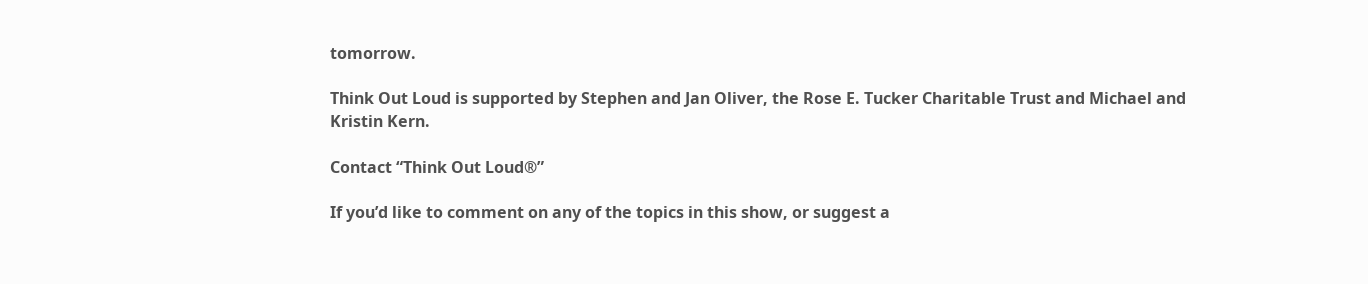tomorrow.

Think Out Loud is supported by Stephen and Jan Oliver, the Rose E. Tucker Charitable Trust and Michael and Kristin Kern.

Contact “Think Out Loud®”

If you’d like to comment on any of the topics in this show, or suggest a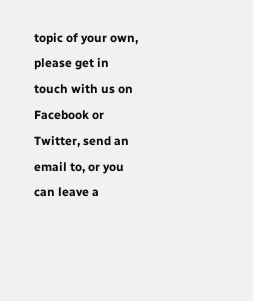topic of your own, please get in touch with us on Facebook or Twitter, send an email to, or you can leave a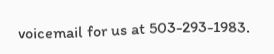voicemail for us at 503-293-1983.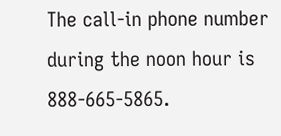The call-in phone number during the noon hour is 888-665-5865.